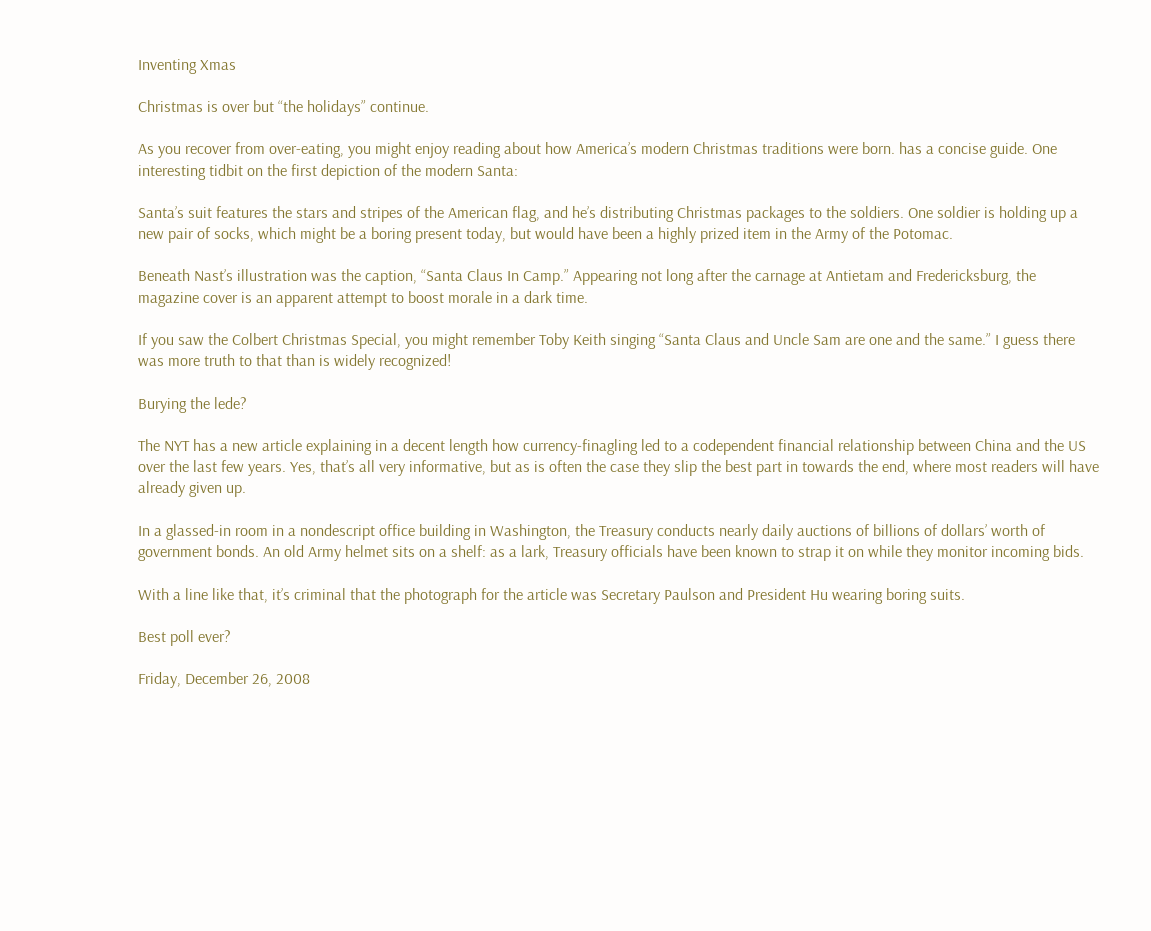Inventing Xmas

Christmas is over but “the holidays” continue.

As you recover from over-eating, you might enjoy reading about how America’s modern Christmas traditions were born. has a concise guide. One interesting tidbit on the first depiction of the modern Santa:

Santa’s suit features the stars and stripes of the American flag, and he’s distributing Christmas packages to the soldiers. One soldier is holding up a new pair of socks, which might be a boring present today, but would have been a highly prized item in the Army of the Potomac.

Beneath Nast’s illustration was the caption, “Santa Claus In Camp.” Appearing not long after the carnage at Antietam and Fredericksburg, the magazine cover is an apparent attempt to boost morale in a dark time.

If you saw the Colbert Christmas Special, you might remember Toby Keith singing “Santa Claus and Uncle Sam are one and the same.” I guess there was more truth to that than is widely recognized!

Burying the lede?

The NYT has a new article explaining in a decent length how currency-finagling led to a codependent financial relationship between China and the US over the last few years. Yes, that’s all very informative, but as is often the case they slip the best part in towards the end, where most readers will have already given up.

In a glassed-in room in a nondescript office building in Washington, the Treasury conducts nearly daily auctions of billions of dollars’ worth of government bonds. An old Army helmet sits on a shelf: as a lark, Treasury officials have been known to strap it on while they monitor incoming bids.

With a line like that, it’s criminal that the photograph for the article was Secretary Paulson and President Hu wearing boring suits.

Best poll ever?

Friday, December 26, 2008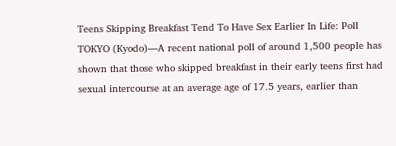Teens Skipping Breakfast Tend To Have Sex Earlier In Life: Poll
TOKYO (Kyodo)—A recent national poll of around 1,500 people has shown that those who skipped breakfast in their early teens first had sexual intercourse at an average age of 17.5 years, earlier than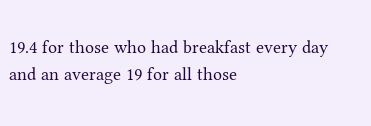19.4 for those who had breakfast every day and an average 19 for all those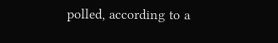polled, according to a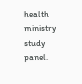health ministry study panel.